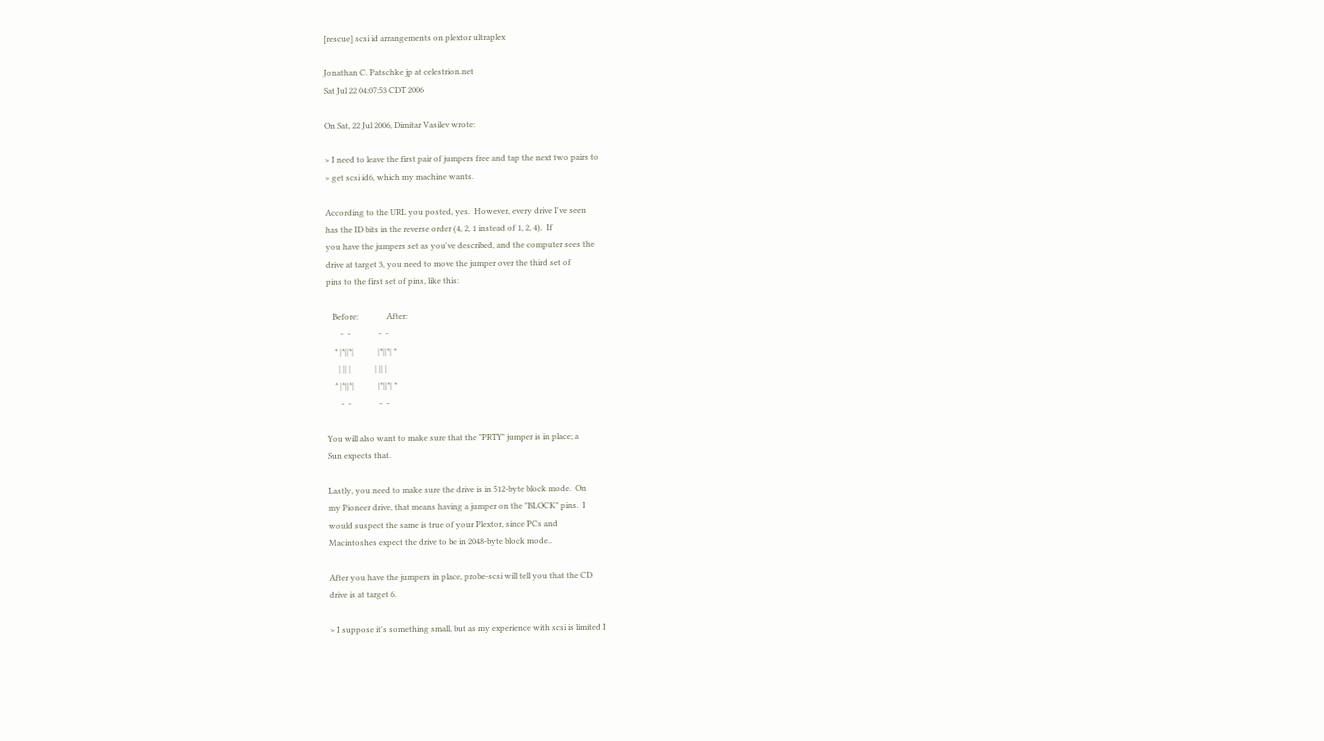[rescue] scsi id arrangements on plextor ultraplex

Jonathan C. Patschke jp at celestrion.net
Sat Jul 22 04:07:53 CDT 2006

On Sat, 22 Jul 2006, Dimitar Vasilev wrote:

> I need to leave the first pair of jumpers free and tap the next two pairs to
> get scsi id6, which my machine wants.

According to the URL you posted, yes.  However, every drive I've seen
has the ID bits in the reverse order (4, 2, 1 instead of 1, 2, 4).  If
you have the jumpers set as you've described, and the computer sees the
drive at target 3, you need to move the jumper over the third set of
pins to the first set of pins, like this:

   Before:              After:
       -  -              -  -
    * |*||*|            |*||*| *
      | || |            | || |
    * |*||*|            |*||*| *
       -  -              -  -

You will also want to make sure that the "PRTY" jumper is in place; a
Sun expects that.

Lastly, you need to make sure the drive is in 512-byte block mode.  On
my Pioneer drive, that means having a jumper on the "BLOCK" pins.  I
would suspect the same is true of your Plextor, since PCs and
Macintoshes expect the drive to be in 2048-byte block mode..

After you have the jumpers in place, probe-scsi will tell you that the CD
drive is at target 6.

> I suppose it's something small, but as my experience with scsi is limited I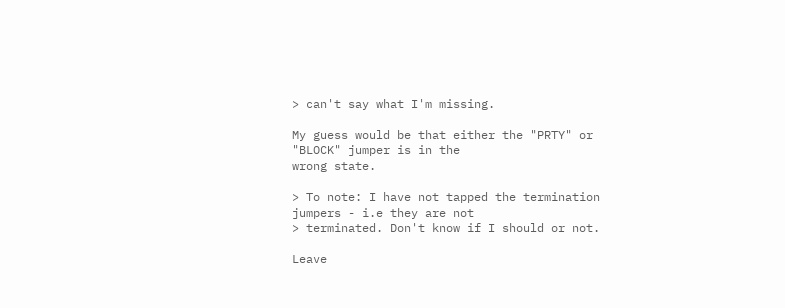> can't say what I'm missing.

My guess would be that either the "PRTY" or "BLOCK" jumper is in the
wrong state.

> To note: I have not tapped the termination jumpers - i.e they are not
> terminated. Don't know if I should or not.

Leave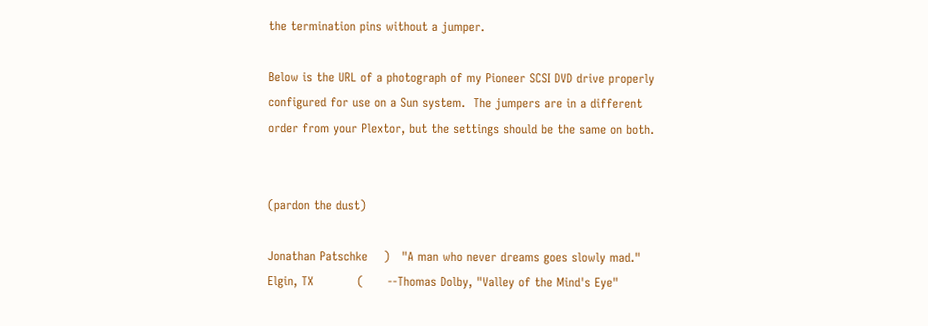the termination pins without a jumper.

Below is the URL of a photograph of my Pioneer SCSI DVD drive properly
configured for use on a Sun system.  The jumpers are in a different
order from your Plextor, but the settings should be the same on both.


(pardon the dust)

Jonathan Patschke    )   "A man who never dreams goes slowly mad."
Elgin, TX           (      --Thomas Dolby, "Valley of the Mind's Eye"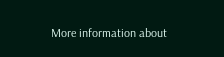More information about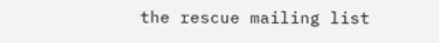the rescue mailing list